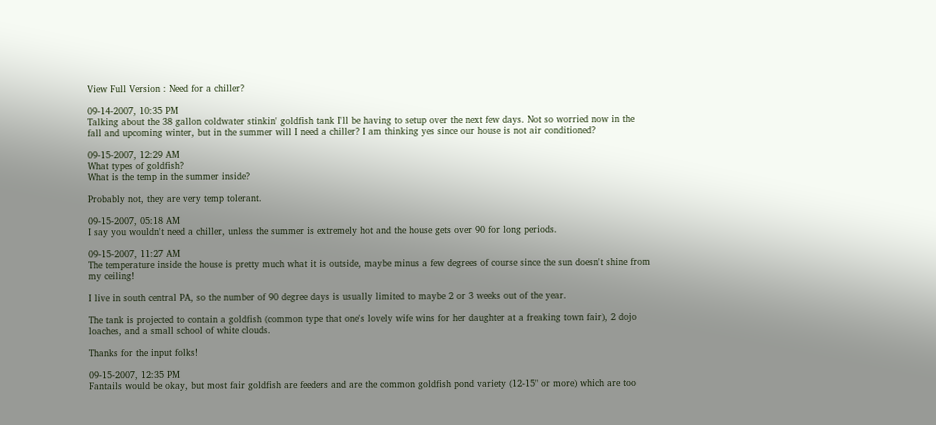View Full Version : Need for a chiller?

09-14-2007, 10:35 PM
Talking about the 38 gallon coldwater stinkin' goldfish tank I'll be having to setup over the next few days. Not so worried now in the fall and upcoming winter, but in the summer will I need a chiller? I am thinking yes since our house is not air conditioned?

09-15-2007, 12:29 AM
What types of goldfish?
What is the temp in the summer inside?

Probably not, they are very temp tolerant.

09-15-2007, 05:18 AM
I say you wouldn't need a chiller, unless the summer is extremely hot and the house gets over 90 for long periods.

09-15-2007, 11:27 AM
The temperature inside the house is pretty much what it is outside, maybe minus a few degrees of course since the sun doesn't shine from my ceiling!

I live in south central PA, so the number of 90 degree days is usually limited to maybe 2 or 3 weeks out of the year.

The tank is projected to contain a goldfish (common type that one's lovely wife wins for her daughter at a freaking town fair), 2 dojo loaches, and a small school of white clouds.

Thanks for the input folks!

09-15-2007, 12:35 PM
Fantails would be okay, but most fair goldfish are feeders and are the common goldfish pond variety (12-15" or more) which are too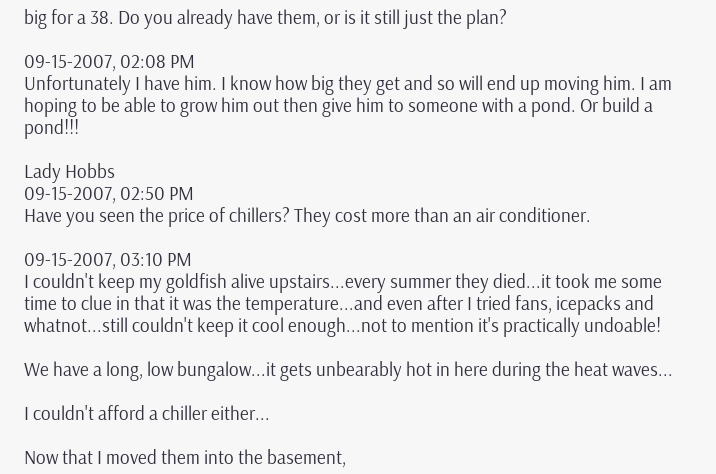big for a 38. Do you already have them, or is it still just the plan?

09-15-2007, 02:08 PM
Unfortunately I have him. I know how big they get and so will end up moving him. I am hoping to be able to grow him out then give him to someone with a pond. Or build a pond!!!

Lady Hobbs
09-15-2007, 02:50 PM
Have you seen the price of chillers? They cost more than an air conditioner.

09-15-2007, 03:10 PM
I couldn't keep my goldfish alive upstairs...every summer they died...it took me some time to clue in that it was the temperature...and even after I tried fans, icepacks and whatnot...still couldn't keep it cool enough...not to mention it's practically undoable!

We have a long, low bungalow...it gets unbearably hot in here during the heat waves...

I couldn't afford a chiller either...

Now that I moved them into the basement,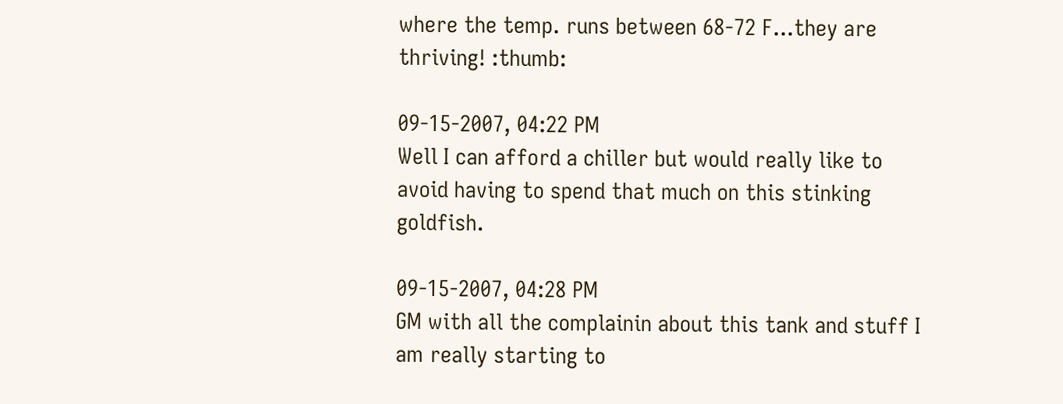where the temp. runs between 68-72 F...they are thriving! :thumb:

09-15-2007, 04:22 PM
Well I can afford a chiller but would really like to avoid having to spend that much on this stinking goldfish.

09-15-2007, 04:28 PM
GM with all the complainin about this tank and stuff I am really starting to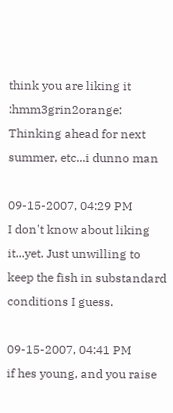think you are liking it :hmm3grin2orange:
Thinking ahead for next summer, etc...i dunno man

09-15-2007, 04:29 PM
I don't know about liking it...yet. Just unwilling to keep the fish in substandard conditions I guess.

09-15-2007, 04:41 PM
if hes young, and you raise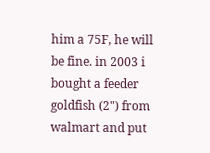him a 75F, he will be fine. in 2003 i bought a feeder goldfish (2") from walmart and put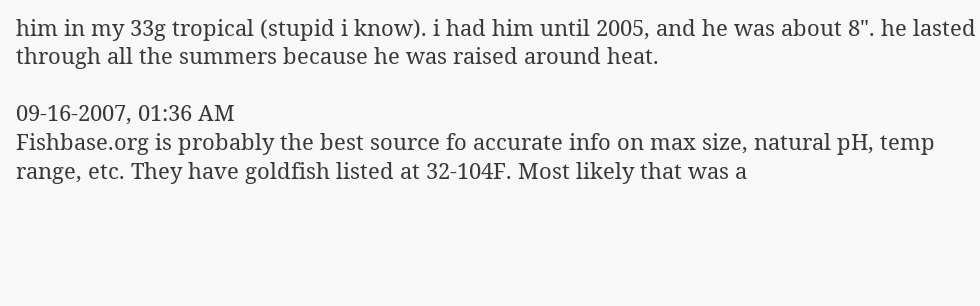him in my 33g tropical (stupid i know). i had him until 2005, and he was about 8". he lasted through all the summers because he was raised around heat.

09-16-2007, 01:36 AM
Fishbase.org is probably the best source fo accurate info on max size, natural pH, temp range, etc. They have goldfish listed at 32-104F. Most likely that was a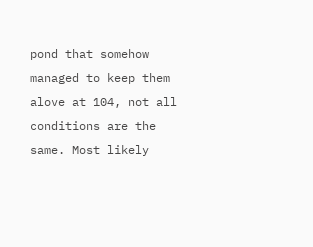pond that somehow managed to keep them alove at 104, not all conditions are the same. Most likely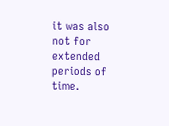it was also not for extended periods of time.